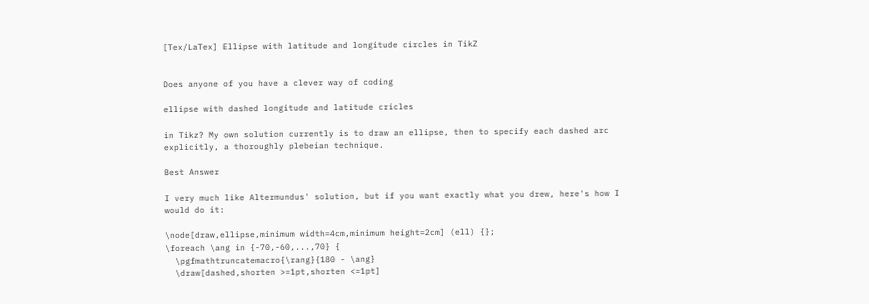[Tex/LaTex] Ellipse with latitude and longitude circles in TikZ


Does anyone of you have a clever way of coding

ellipse with dashed longitude and latitude cricles

in Tikz? My own solution currently is to draw an ellipse, then to specify each dashed arc explicitly, a thoroughly plebeian technique.

Best Answer

I very much like Altermundus' solution, but if you want exactly what you drew, here's how I would do it:

\node[draw,ellipse,minimum width=4cm,minimum height=2cm] (ell) {};
\foreach \ang in {-70,-60,...,70} {
  \pgfmathtruncatemacro{\rang}{180 - \ang}
  \draw[dashed,shorten >=1pt,shorten <=1pt]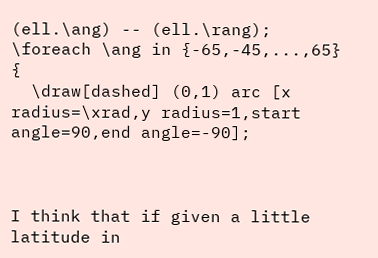(ell.\ang) -- (ell.\rang);
\foreach \ang in {-65,-45,...,65} {
  \draw[dashed] (0,1) arc [x radius=\xrad,y radius=1,start angle=90,end angle=-90];



I think that if given a little latitude in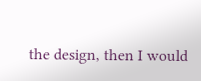the design, then I would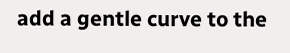add a gentle curve to the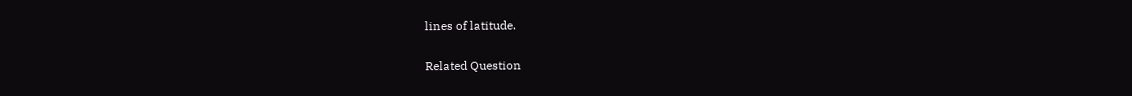lines of latitude.

Related Question